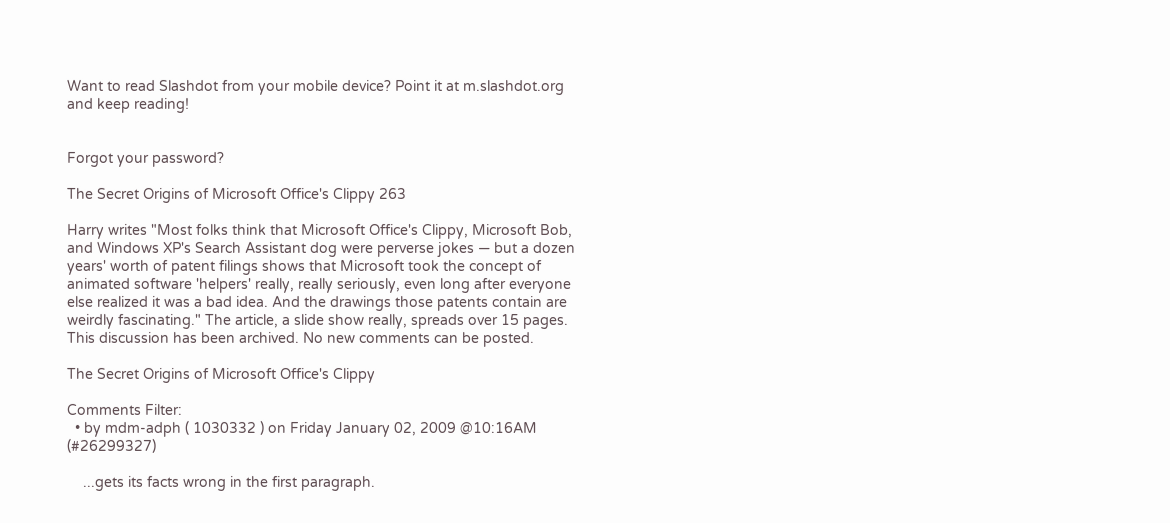Want to read Slashdot from your mobile device? Point it at m.slashdot.org and keep reading!


Forgot your password?

The Secret Origins of Microsoft Office's Clippy 263

Harry writes "Most folks think that Microsoft Office's Clippy, Microsoft Bob, and Windows XP's Search Assistant dog were perverse jokes — but a dozen years' worth of patent filings shows that Microsoft took the concept of animated software 'helpers' really, really seriously, even long after everyone else realized it was a bad idea. And the drawings those patents contain are weirdly fascinating." The article, a slide show really, spreads over 15 pages.
This discussion has been archived. No new comments can be posted.

The Secret Origins of Microsoft Office's Clippy

Comments Filter:
  • by mdm-adph ( 1030332 ) on Friday January 02, 2009 @10:16AM (#26299327)

    ...gets its facts wrong in the first paragraph.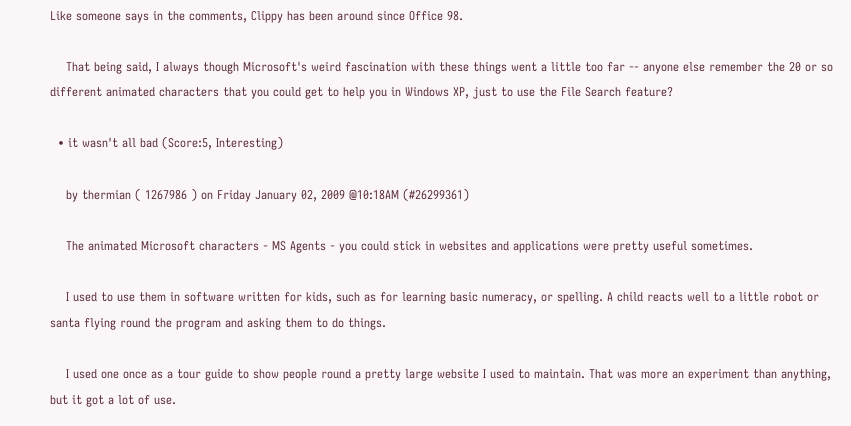Like someone says in the comments, Clippy has been around since Office 98.

    That being said, I always though Microsoft's weird fascination with these things went a little too far -- anyone else remember the 20 or so different animated characters that you could get to help you in Windows XP, just to use the File Search feature?

  • it wasn't all bad (Score:5, Interesting)

    by thermian ( 1267986 ) on Friday January 02, 2009 @10:18AM (#26299361)

    The animated Microsoft characters - MS Agents - you could stick in websites and applications were pretty useful sometimes.

    I used to use them in software written for kids, such as for learning basic numeracy, or spelling. A child reacts well to a little robot or santa flying round the program and asking them to do things.

    I used one once as a tour guide to show people round a pretty large website I used to maintain. That was more an experiment than anything, but it got a lot of use.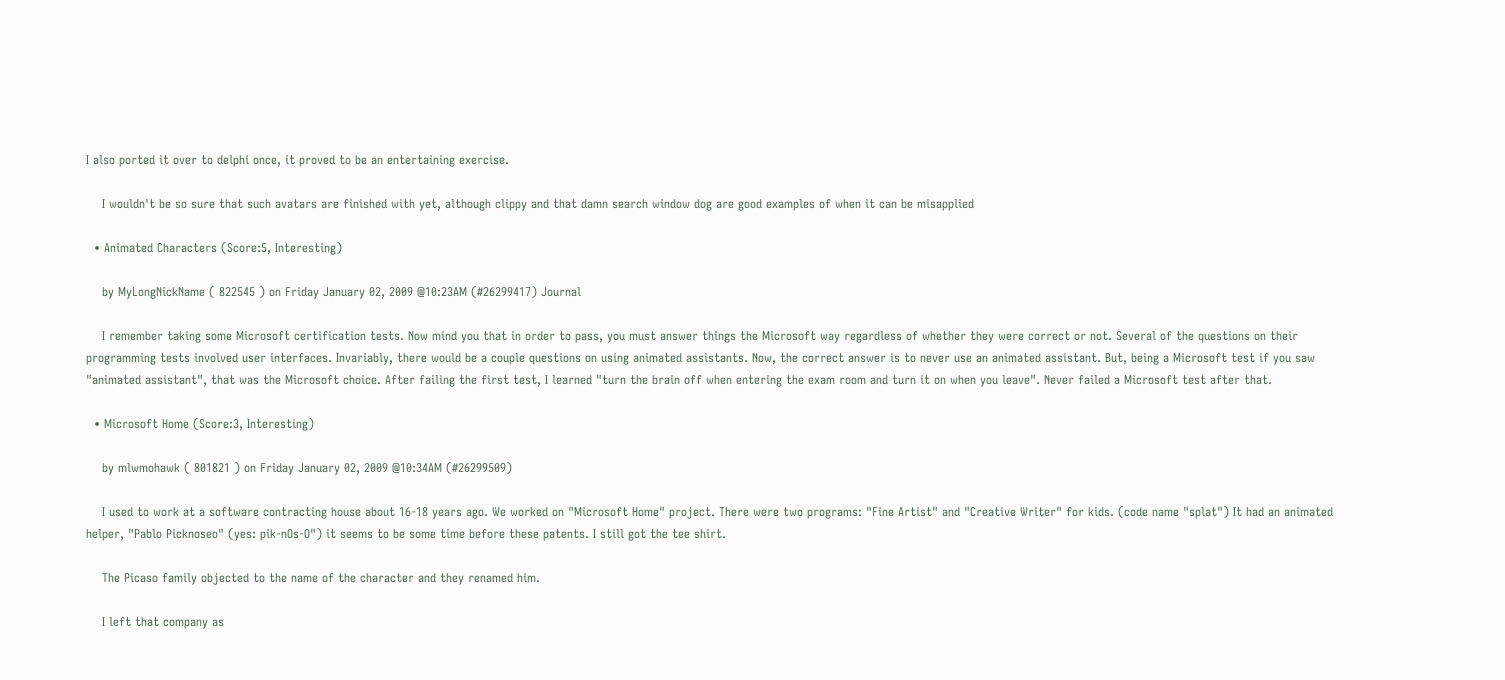I also ported it over to delphi once, it proved to be an entertaining exercise.

    I wouldn't be so sure that such avatars are finished with yet, although clippy and that damn search window dog are good examples of when it can be misapplied

  • Animated Characters (Score:5, Interesting)

    by MyLongNickName ( 822545 ) on Friday January 02, 2009 @10:23AM (#26299417) Journal

    I remember taking some Microsoft certification tests. Now mind you that in order to pass, you must answer things the Microsoft way regardless of whether they were correct or not. Several of the questions on their programming tests involved user interfaces. Invariably, there would be a couple questions on using animated assistants. Now, the correct answer is to never use an animated assistant. But, being a Microsoft test if you saw "animated assistant", that was the Microsoft choice. After failing the first test, I learned "turn the brain off when entering the exam room and turn it on when you leave". Never failed a Microsoft test after that.

  • Microsoft Home (Score:3, Interesting)

    by mlwmohawk ( 801821 ) on Friday January 02, 2009 @10:34AM (#26299509)

    I used to work at a software contracting house about 16-18 years ago. We worked on "Microsoft Home" project. There were two programs: "Fine Artist" and "Creative Writer" for kids. (code name "splat") It had an animated helper, "Pablo Picknoseo" (yes: pik-nOs-O") it seems to be some time before these patents. I still got the tee shirt.

    The Picaso family objected to the name of the character and they renamed him.

    I left that company as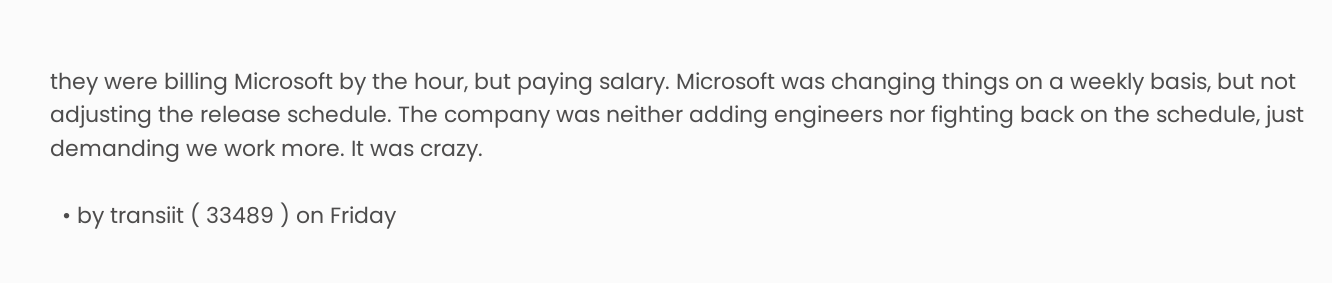they were billing Microsoft by the hour, but paying salary. Microsoft was changing things on a weekly basis, but not adjusting the release schedule. The company was neither adding engineers nor fighting back on the schedule, just demanding we work more. It was crazy.

  • by transiit ( 33489 ) on Friday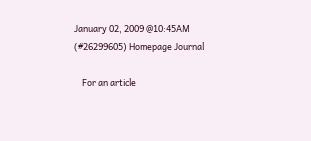January 02, 2009 @10:45AM (#26299605) Homepage Journal

    For an article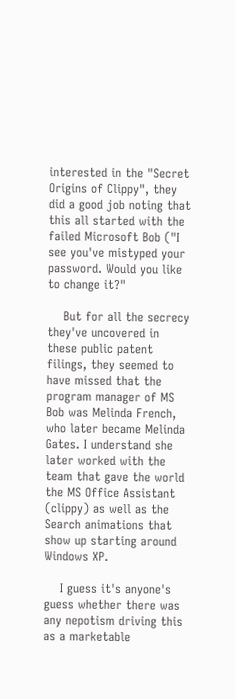interested in the "Secret Origins of Clippy", they did a good job noting that this all started with the failed Microsoft Bob ("I see you've mistyped your password. Would you like to change it?"

    But for all the secrecy they've uncovered in these public patent filings, they seemed to have missed that the program manager of MS Bob was Melinda French, who later became Melinda Gates. I understand she later worked with the team that gave the world the MS Office Assistant (clippy) as well as the Search animations that show up starting around Windows XP.

    I guess it's anyone's guess whether there was any nepotism driving this as a marketable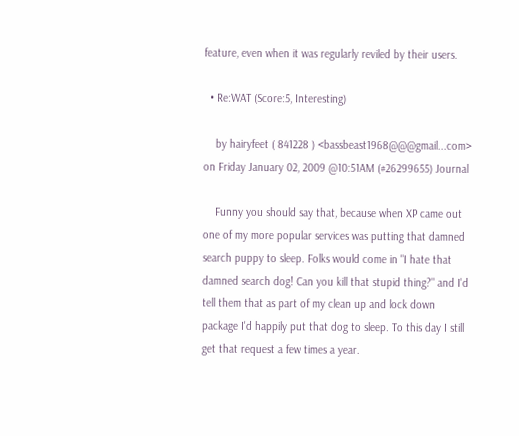feature, even when it was regularly reviled by their users.

  • Re:WAT (Score:5, Interesting)

    by hairyfeet ( 841228 ) <bassbeast1968@@@gmail...com> on Friday January 02, 2009 @10:51AM (#26299655) Journal

    Funny you should say that, because when XP came out one of my more popular services was putting that damned search puppy to sleep. Folks would come in "I hate that damned search dog! Can you kill that stupid thing?" and I'd tell them that as part of my clean up and lock down package I'd happily put that dog to sleep. To this day I still get that request a few times a year.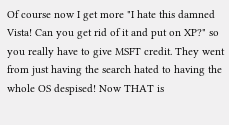Of course now I get more "I hate this damned Vista! Can you get rid of it and put on XP?" so you really have to give MSFT credit. They went from just having the search hated to having the whole OS despised! Now THAT is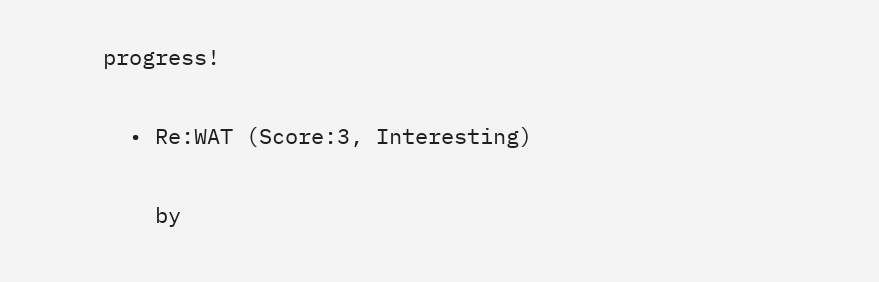progress!

  • Re:WAT (Score:3, Interesting)

    by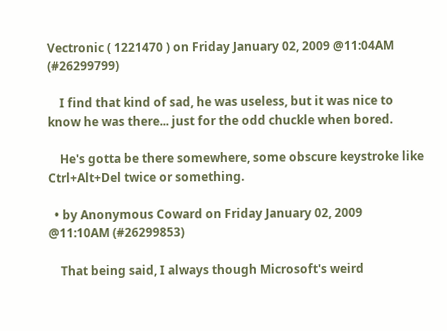Vectronic ( 1221470 ) on Friday January 02, 2009 @11:04AM (#26299799)

    I find that kind of sad, he was useless, but it was nice to know he was there... just for the odd chuckle when bored.

    He's gotta be there somewhere, some obscure keystroke like Ctrl+Alt+Del twice or something.

  • by Anonymous Coward on Friday January 02, 2009 @11:10AM (#26299853)

    That being said, I always though Microsoft's weird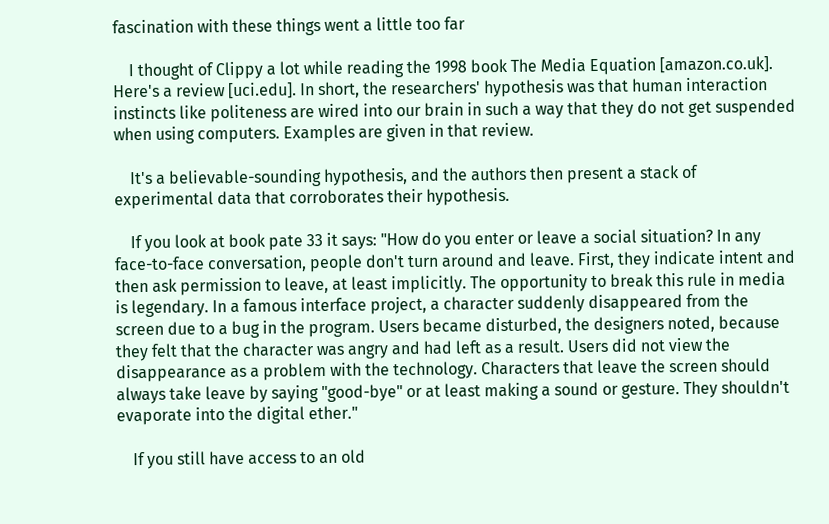fascination with these things went a little too far

    I thought of Clippy a lot while reading the 1998 book The Media Equation [amazon.co.uk]. Here's a review [uci.edu]. In short, the researchers' hypothesis was that human interaction instincts like politeness are wired into our brain in such a way that they do not get suspended when using computers. Examples are given in that review.

    It's a believable-sounding hypothesis, and the authors then present a stack of experimental data that corroborates their hypothesis.

    If you look at book pate 33 it says: "How do you enter or leave a social situation? In any face-to-face conversation, people don't turn around and leave. First, they indicate intent and then ask permission to leave, at least implicitly. The opportunity to break this rule in media is legendary. In a famous interface project, a character suddenly disappeared from the screen due to a bug in the program. Users became disturbed, the designers noted, because they felt that the character was angry and had left as a result. Users did not view the disappearance as a problem with the technology. Characters that leave the screen should always take leave by saying "good-bye" or at least making a sound or gesture. They shouldn't evaporate into the digital ether."

    If you still have access to an old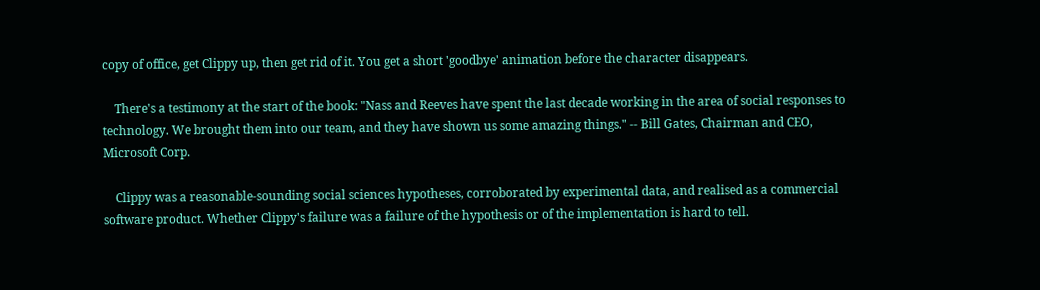copy of office, get Clippy up, then get rid of it. You get a short 'goodbye' animation before the character disappears.

    There's a testimony at the start of the book: "Nass and Reeves have spent the last decade working in the area of social responses to technology. We brought them into our team, and they have shown us some amazing things." -- Bill Gates, Chairman and CEO, Microsoft Corp.

    Clippy was a reasonable-sounding social sciences hypotheses, corroborated by experimental data, and realised as a commercial software product. Whether Clippy's failure was a failure of the hypothesis or of the implementation is hard to tell.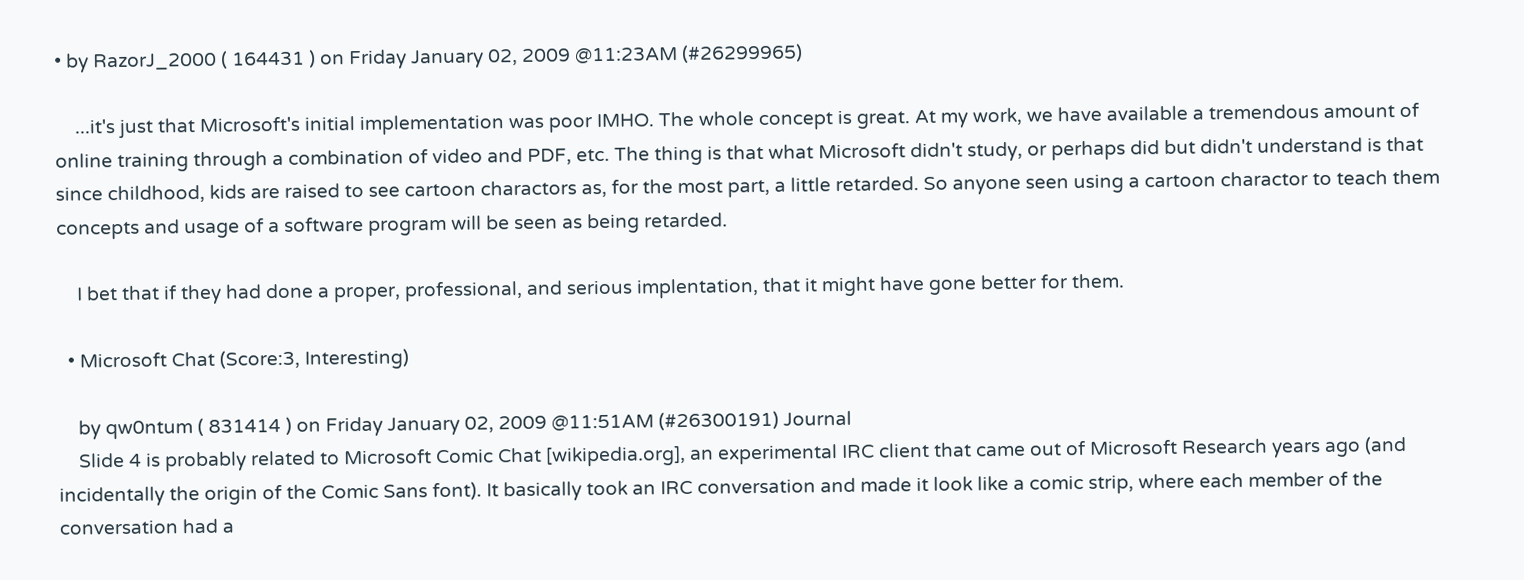• by RazorJ_2000 ( 164431 ) on Friday January 02, 2009 @11:23AM (#26299965)

    ...it's just that Microsoft's initial implementation was poor IMHO. The whole concept is great. At my work, we have available a tremendous amount of online training through a combination of video and PDF, etc. The thing is that what Microsoft didn't study, or perhaps did but didn't understand is that since childhood, kids are raised to see cartoon charactors as, for the most part, a little retarded. So anyone seen using a cartoon charactor to teach them concepts and usage of a software program will be seen as being retarded.

    I bet that if they had done a proper, professional, and serious implentation, that it might have gone better for them.

  • Microsoft Chat (Score:3, Interesting)

    by qw0ntum ( 831414 ) on Friday January 02, 2009 @11:51AM (#26300191) Journal
    Slide 4 is probably related to Microsoft Comic Chat [wikipedia.org], an experimental IRC client that came out of Microsoft Research years ago (and incidentally the origin of the Comic Sans font). It basically took an IRC conversation and made it look like a comic strip, where each member of the conversation had a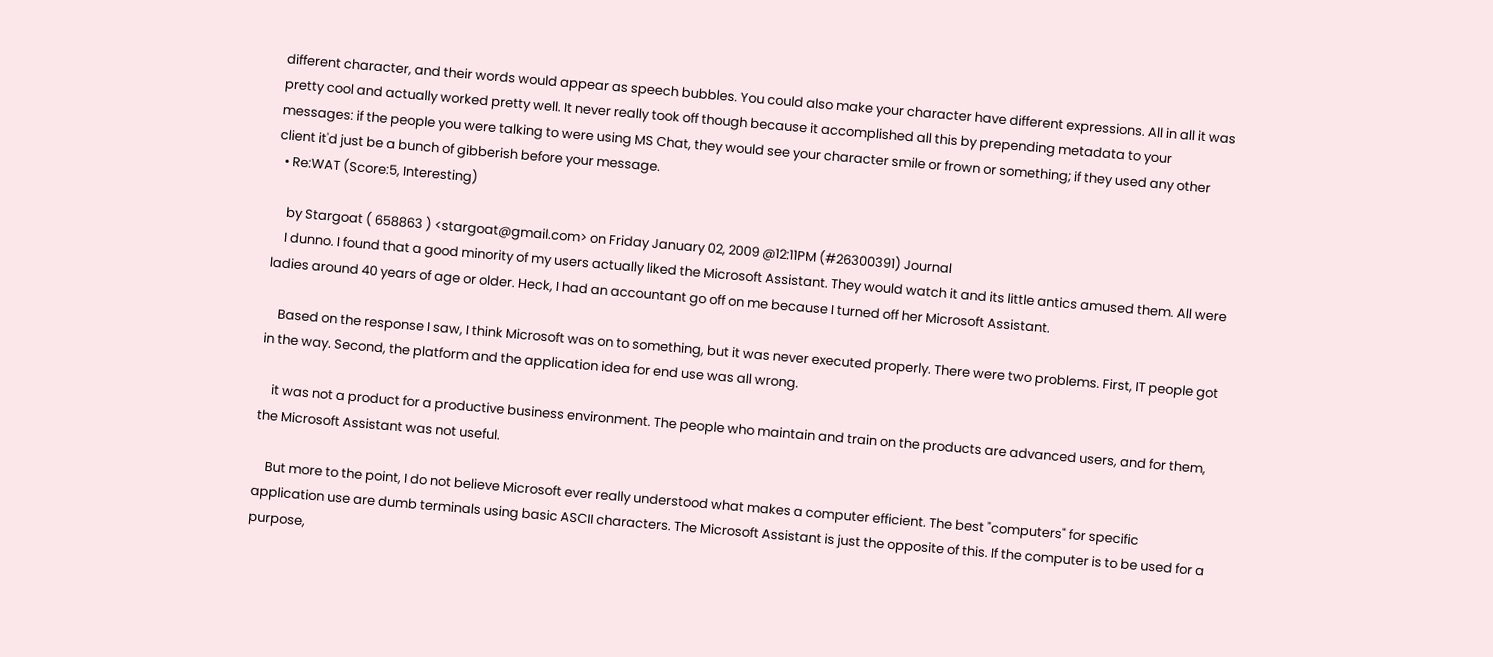different character, and their words would appear as speech bubbles. You could also make your character have different expressions. All in all it was pretty cool and actually worked pretty well. It never really took off though because it accomplished all this by prepending metadata to your messages: if the people you were talking to were using MS Chat, they would see your character smile or frown or something; if they used any other client it'd just be a bunch of gibberish before your message.
  • Re:WAT (Score:5, Interesting)

    by Stargoat ( 658863 ) <stargoat@gmail.com> on Friday January 02, 2009 @12:11PM (#26300391) Journal
    I dunno. I found that a good minority of my users actually liked the Microsoft Assistant. They would watch it and its little antics amused them. All were ladies around 40 years of age or older. Heck, I had an accountant go off on me because I turned off her Microsoft Assistant.

    Based on the response I saw, I think Microsoft was on to something, but it was never executed properly. There were two problems. First, IT people got in the way. Second, the platform and the application idea for end use was all wrong.

    it was not a product for a productive business environment. The people who maintain and train on the products are advanced users, and for them, the Microsoft Assistant was not useful.

    But more to the point, I do not believe Microsoft ever really understood what makes a computer efficient. The best "computers" for specific application use are dumb terminals using basic ASCII characters. The Microsoft Assistant is just the opposite of this. If the computer is to be used for a purpose,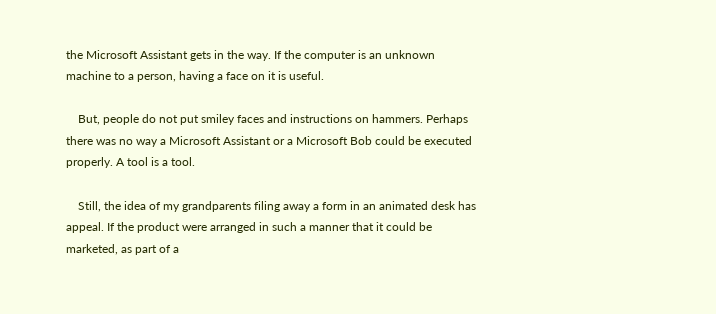the Microsoft Assistant gets in the way. If the computer is an unknown machine to a person, having a face on it is useful.

    But, people do not put smiley faces and instructions on hammers. Perhaps there was no way a Microsoft Assistant or a Microsoft Bob could be executed properly. A tool is a tool.

    Still, the idea of my grandparents filing away a form in an animated desk has appeal. If the product were arranged in such a manner that it could be marketed, as part of a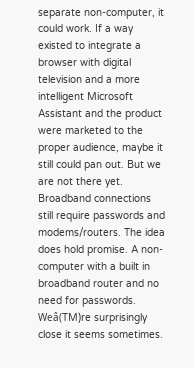separate non-computer, it could work. If a way existed to integrate a browser with digital television and a more intelligent Microsoft Assistant and the product were marketed to the proper audience, maybe it still could pan out. But we are not there yet. Broadband connections still require passwords and modems/routers. The idea does hold promise. A non-computer with a built in broadband router and no need for passwords. Weâ(TM)re surprisingly close it seems sometimes.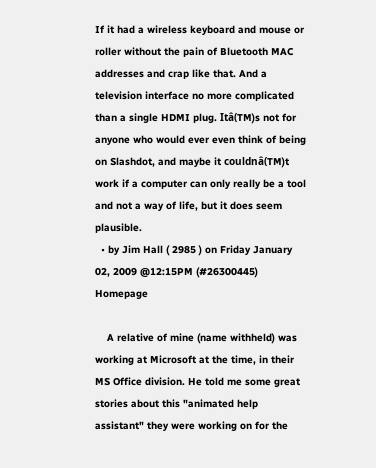If it had a wireless keyboard and mouse or roller without the pain of Bluetooth MAC addresses and crap like that. And a television interface no more complicated than a single HDMI plug. Itâ(TM)s not for anyone who would ever even think of being on Slashdot, and maybe it couldnâ(TM)t work if a computer can only really be a tool and not a way of life, but it does seem plausible.
  • by Jim Hall ( 2985 ) on Friday January 02, 2009 @12:15PM (#26300445) Homepage

    A relative of mine (name withheld) was working at Microsoft at the time, in their MS Office division. He told me some great stories about this "animated help assistant" they were working on for the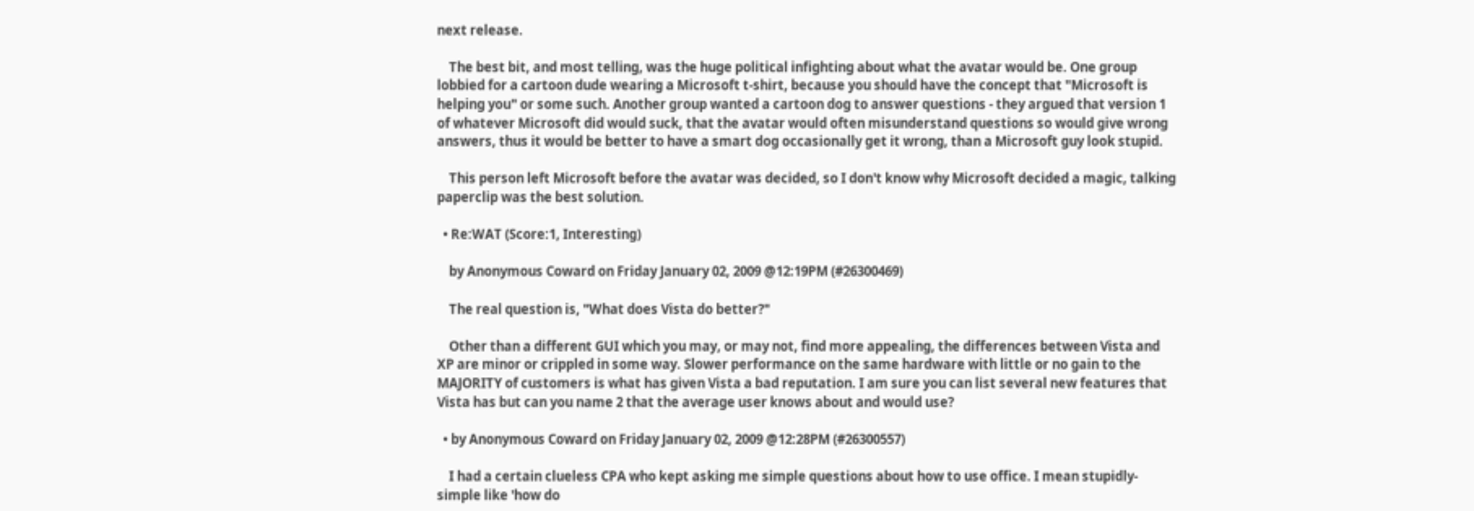next release.

    The best bit, and most telling, was the huge political infighting about what the avatar would be. One group lobbied for a cartoon dude wearing a Microsoft t-shirt, because you should have the concept that "Microsoft is helping you" or some such. Another group wanted a cartoon dog to answer questions - they argued that version 1 of whatever Microsoft did would suck, that the avatar would often misunderstand questions so would give wrong answers, thus it would be better to have a smart dog occasionally get it wrong, than a Microsoft guy look stupid.

    This person left Microsoft before the avatar was decided, so I don't know why Microsoft decided a magic, talking paperclip was the best solution.

  • Re:WAT (Score:1, Interesting)

    by Anonymous Coward on Friday January 02, 2009 @12:19PM (#26300469)

    The real question is, "What does Vista do better?"

    Other than a different GUI which you may, or may not, find more appealing, the differences between Vista and XP are minor or crippled in some way. Slower performance on the same hardware with little or no gain to the MAJORITY of customers is what has given Vista a bad reputation. I am sure you can list several new features that Vista has but can you name 2 that the average user knows about and would use?

  • by Anonymous Coward on Friday January 02, 2009 @12:28PM (#26300557)

    I had a certain clueless CPA who kept asking me simple questions about how to use office. I mean stupidly-simple like 'how do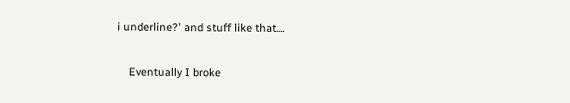i underline?' and stuff like that....

    Eventually I broke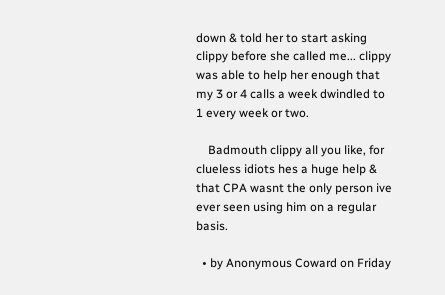down & told her to start asking clippy before she called me... clippy was able to help her enough that my 3 or 4 calls a week dwindled to 1 every week or two.

    Badmouth clippy all you like, for clueless idiots hes a huge help & that CPA wasnt the only person ive ever seen using him on a regular basis.

  • by Anonymous Coward on Friday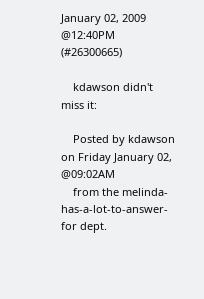January 02, 2009 @12:40PM (#26300665)

    kdawson didn't miss it:

    Posted by kdawson on Friday January 02, @09:02AM
    from the melinda-has-a-lot-to-answer-for dept.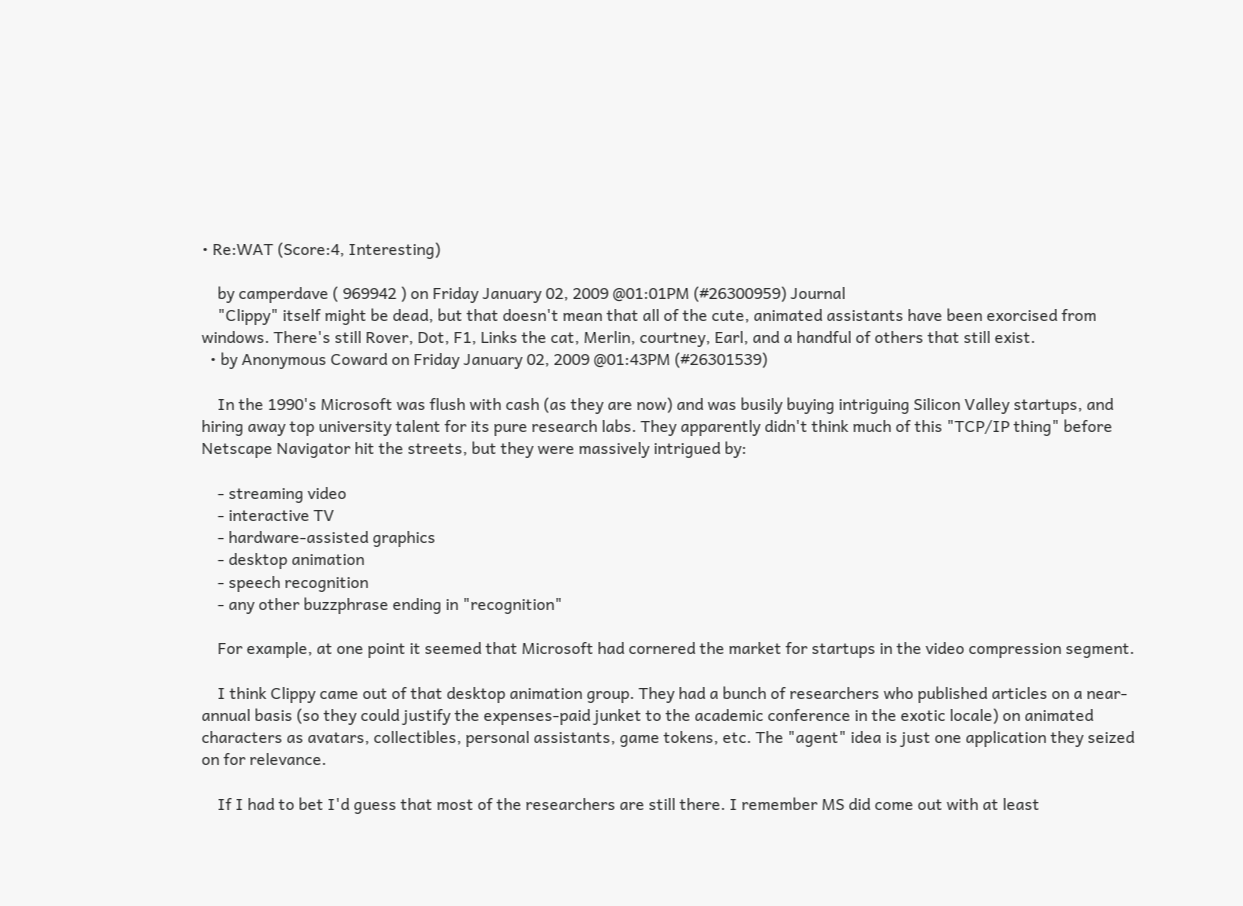• Re:WAT (Score:4, Interesting)

    by camperdave ( 969942 ) on Friday January 02, 2009 @01:01PM (#26300959) Journal
    "Clippy" itself might be dead, but that doesn't mean that all of the cute, animated assistants have been exorcised from windows. There's still Rover, Dot, F1, Links the cat, Merlin, courtney, Earl, and a handful of others that still exist.
  • by Anonymous Coward on Friday January 02, 2009 @01:43PM (#26301539)

    In the 1990's Microsoft was flush with cash (as they are now) and was busily buying intriguing Silicon Valley startups, and hiring away top university talent for its pure research labs. They apparently didn't think much of this "TCP/IP thing" before Netscape Navigator hit the streets, but they were massively intrigued by:

    - streaming video
    - interactive TV
    - hardware-assisted graphics
    - desktop animation
    - speech recognition
    - any other buzzphrase ending in "recognition"

    For example, at one point it seemed that Microsoft had cornered the market for startups in the video compression segment.

    I think Clippy came out of that desktop animation group. They had a bunch of researchers who published articles on a near-annual basis (so they could justify the expenses-paid junket to the academic conference in the exotic locale) on animated characters as avatars, collectibles, personal assistants, game tokens, etc. The "agent" idea is just one application they seized on for relevance.

    If I had to bet I'd guess that most of the researchers are still there. I remember MS did come out with at least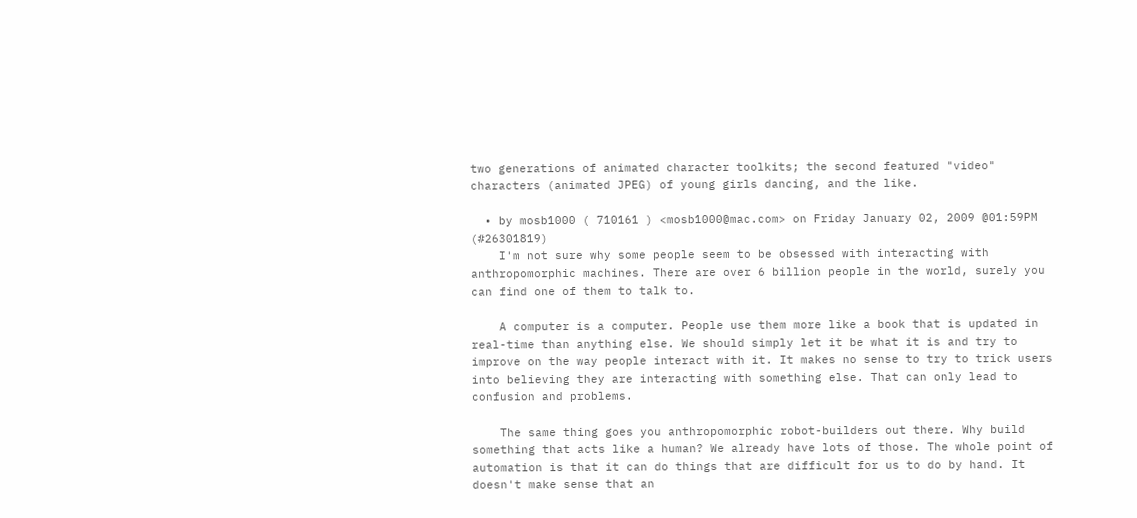two generations of animated character toolkits; the second featured "video" characters (animated JPEG) of young girls dancing, and the like.

  • by mosb1000 ( 710161 ) <mosb1000@mac.com> on Friday January 02, 2009 @01:59PM (#26301819)
    I'm not sure why some people seem to be obsessed with interacting with anthropomorphic machines. There are over 6 billion people in the world, surely you can find one of them to talk to.

    A computer is a computer. People use them more like a book that is updated in real-time than anything else. We should simply let it be what it is and try to improve on the way people interact with it. It makes no sense to try to trick users into believing they are interacting with something else. That can only lead to confusion and problems.

    The same thing goes you anthropomorphic robot-builders out there. Why build something that acts like a human? We already have lots of those. The whole point of automation is that it can do things that are difficult for us to do by hand. It doesn't make sense that an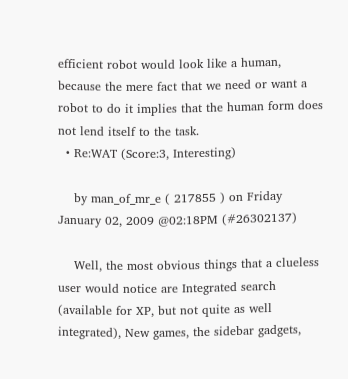efficient robot would look like a human, because the mere fact that we need or want a robot to do it implies that the human form does not lend itself to the task.
  • Re:WAT (Score:3, Interesting)

    by man_of_mr_e ( 217855 ) on Friday January 02, 2009 @02:18PM (#26302137)

    Well, the most obvious things that a clueless user would notice are Integrated search (available for XP, but not quite as well integrated), New games, the sidebar gadgets,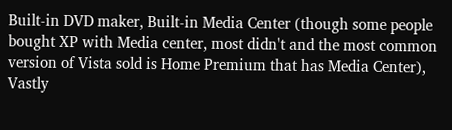Built-in DVD maker, Built-in Media Center (though some people bought XP with Media center, most didn't and the most common version of Vista sold is Home Premium that has Media Center), Vastly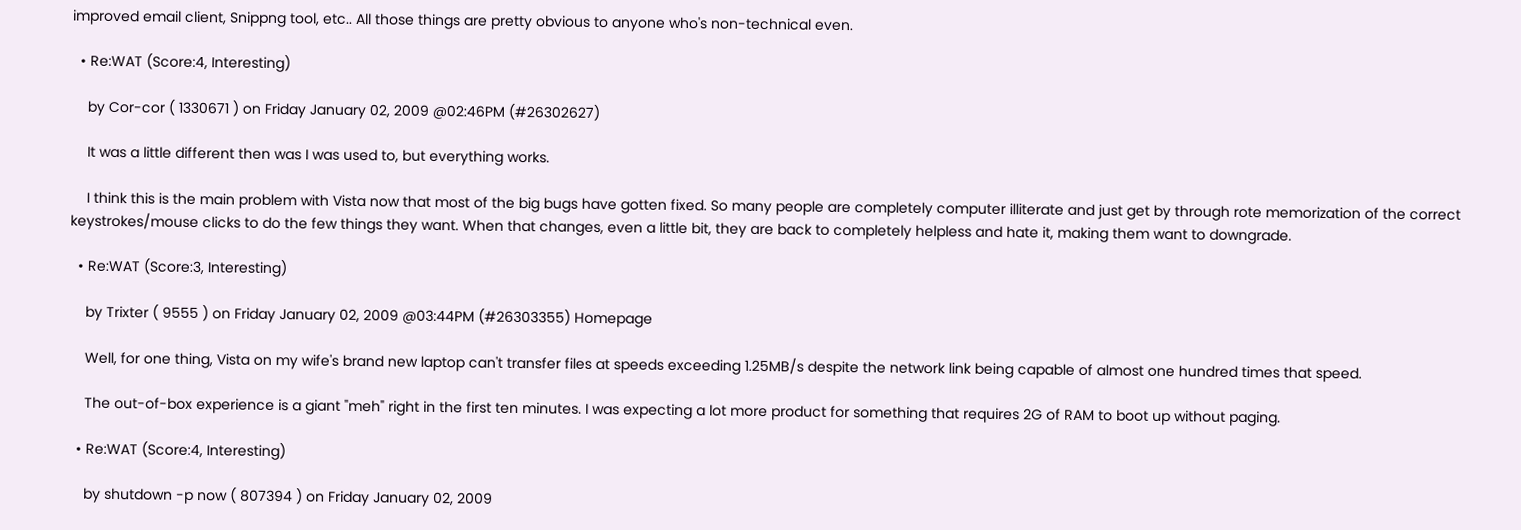improved email client, Snippng tool, etc.. All those things are pretty obvious to anyone who's non-technical even.

  • Re:WAT (Score:4, Interesting)

    by Cor-cor ( 1330671 ) on Friday January 02, 2009 @02:46PM (#26302627)

    It was a little different then was I was used to, but everything works.

    I think this is the main problem with Vista now that most of the big bugs have gotten fixed. So many people are completely computer illiterate and just get by through rote memorization of the correct keystrokes/mouse clicks to do the few things they want. When that changes, even a little bit, they are back to completely helpless and hate it, making them want to downgrade.

  • Re:WAT (Score:3, Interesting)

    by Trixter ( 9555 ) on Friday January 02, 2009 @03:44PM (#26303355) Homepage

    Well, for one thing, Vista on my wife's brand new laptop can't transfer files at speeds exceeding 1.25MB/s despite the network link being capable of almost one hundred times that speed.

    The out-of-box experience is a giant "meh" right in the first ten minutes. I was expecting a lot more product for something that requires 2G of RAM to boot up without paging.

  • Re:WAT (Score:4, Interesting)

    by shutdown -p now ( 807394 ) on Friday January 02, 2009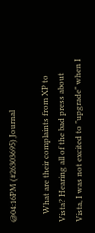@04:16PM (#26303695) Journal

    What are their complaints from XP to Vista? Hearing all of the bad press about Vista, I was not excited to "upgrade" when I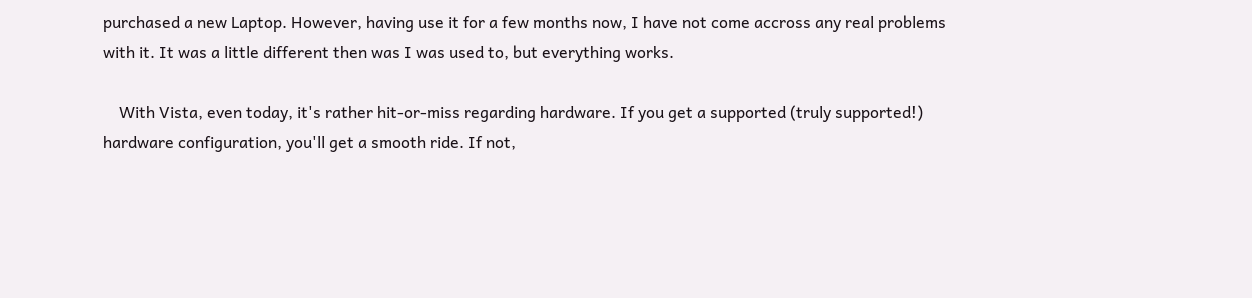purchased a new Laptop. However, having use it for a few months now, I have not come accross any real problems with it. It was a little different then was I was used to, but everything works.

    With Vista, even today, it's rather hit-or-miss regarding hardware. If you get a supported (truly supported!) hardware configuration, you'll get a smooth ride. If not,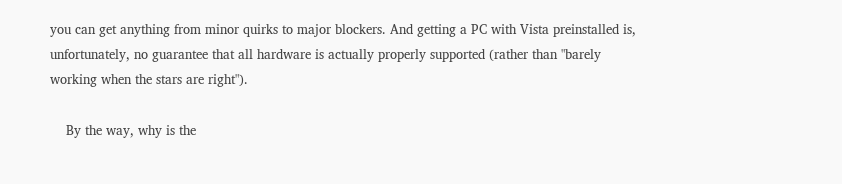you can get anything from minor quirks to major blockers. And getting a PC with Vista preinstalled is, unfortunately, no guarantee that all hardware is actually properly supported (rather than "barely working when the stars are right").

    By the way, why is the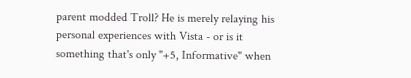parent modded Troll? He is merely relaying his personal experiences with Vista - or is it something that's only "+5, Informative" when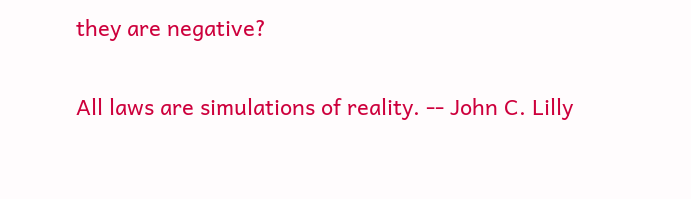they are negative?

All laws are simulations of reality. -- John C. Lilly